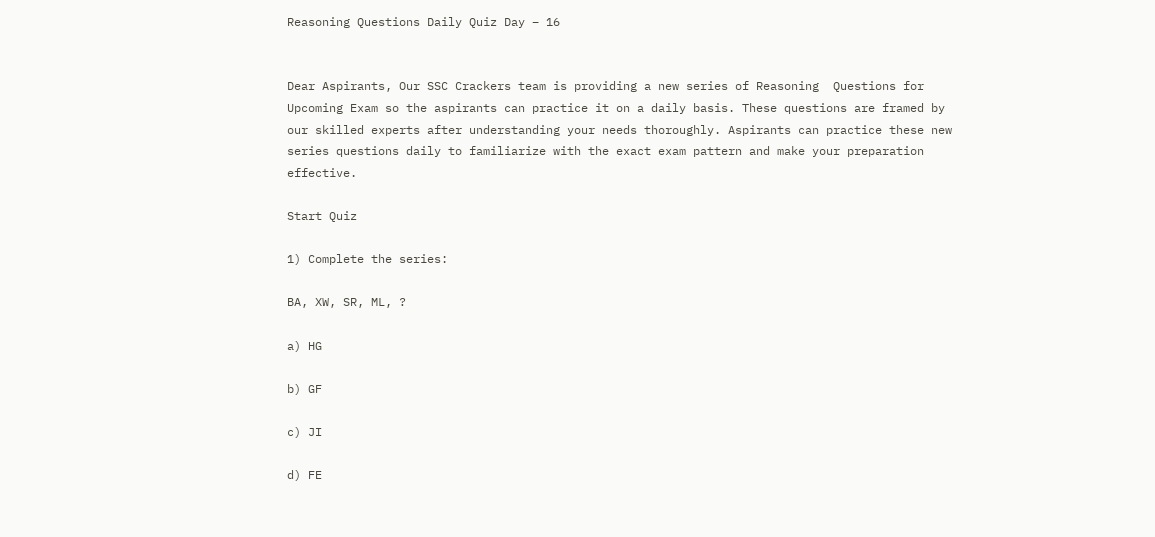Reasoning Questions Daily Quiz Day – 16


Dear Aspirants, Our SSC Crackers team is providing a new series of Reasoning  Questions for Upcoming Exam so the aspirants can practice it on a daily basis. These questions are framed by our skilled experts after understanding your needs thoroughly. Aspirants can practice these new series questions daily to familiarize with the exact exam pattern and make your preparation effective.

Start Quiz

1) Complete the series:

BA, XW, SR, ML, ?

a) HG

b) GF

c) JI

d) FE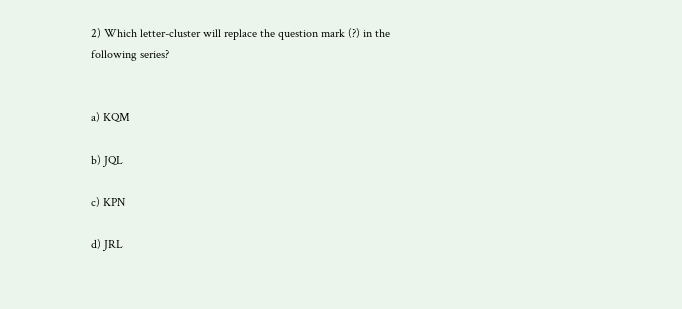2) Which letter-cluster will replace the question mark (?) in the following series?


a) KQM

b) JQL

c) KPN

d) JRL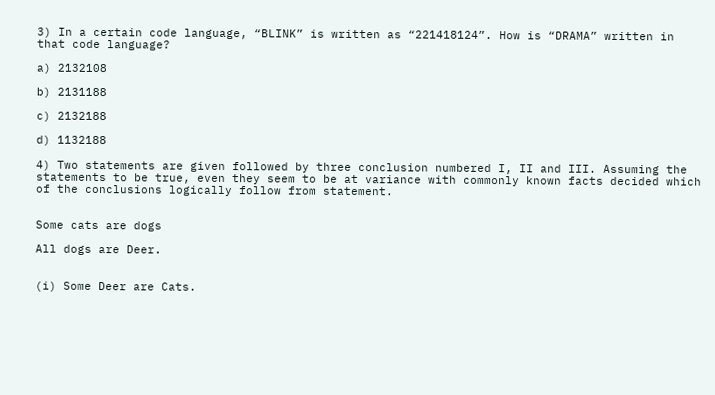3) In a certain code language, “BLINK” is written as “221418124”. How is “DRAMA” written in that code language?

a) 2132108

b) 2131188

c) 2132188

d) 1132188

4) Two statements are given followed by three conclusion numbered I, II and III. Assuming the statements to be true, even they seem to be at variance with commonly known facts decided which of the conclusions logically follow from statement.


Some cats are dogs

All dogs are Deer.


(i) Some Deer are Cats.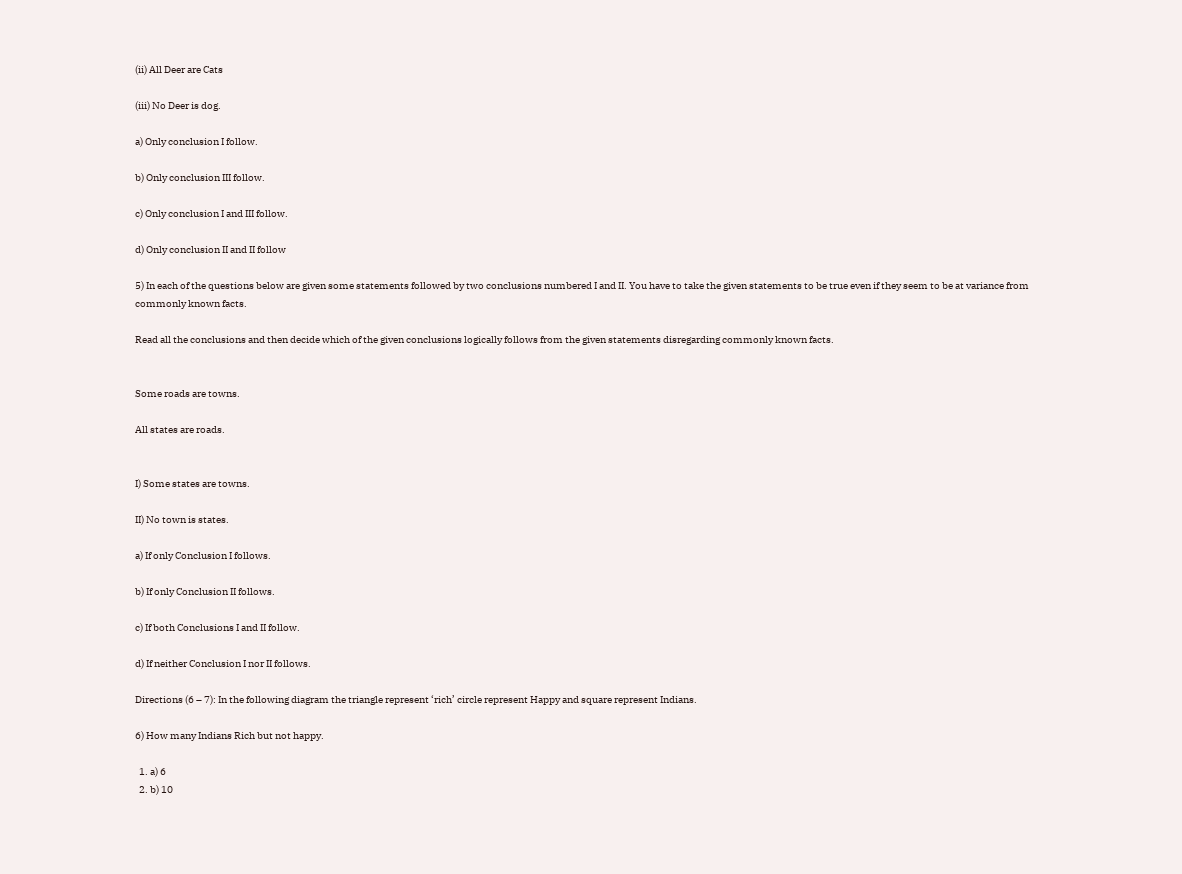(ii) All Deer are Cats

(iii) No Deer is dog.

a) Only conclusion I follow.

b) Only conclusion III follow.

c) Only conclusion I and III follow.

d) Only conclusion II and II follow

5) In each of the questions below are given some statements followed by two conclusions numbered I and II. You have to take the given statements to be true even if they seem to be at variance from commonly known facts.

Read all the conclusions and then decide which of the given conclusions logically follows from the given statements disregarding commonly known facts.


Some roads are towns.

All states are roads.


I) Some states are towns.

II) No town is states.

a) If only Conclusion I follows.

b) If only Conclusion II follows.

c) If both Conclusions I and II follow.

d) If neither Conclusion I nor II follows.

Directions (6 – 7): In the following diagram the triangle represent ‘rich’ circle represent Happy and square represent Indians.

6) How many Indians Rich but not happy.

  1. a) 6
  2. b) 10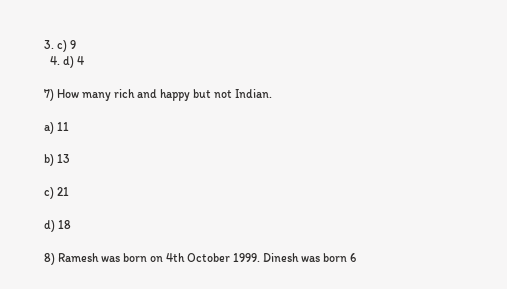3. c) 9
  4. d) 4

7) How many rich and happy but not Indian.

a) 11

b) 13

c) 21

d) 18

8) Ramesh was born on 4th October 1999. Dinesh was born 6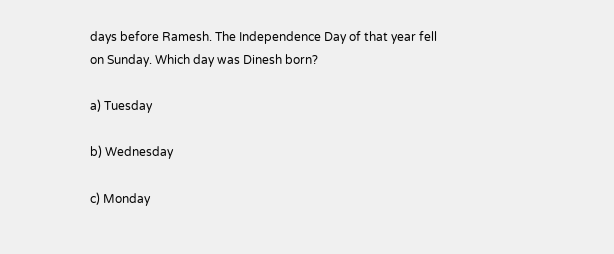days before Ramesh. The Independence Day of that year fell on Sunday. Which day was Dinesh born?

a) Tuesday

b) Wednesday

c) Monday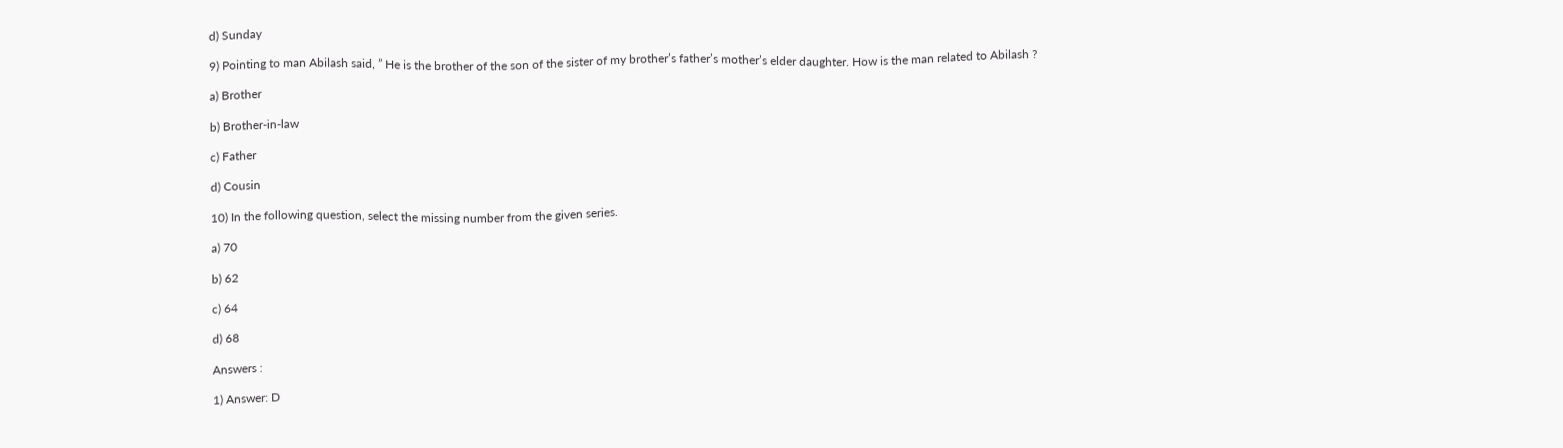d) Sunday

9) Pointing to man Abilash said, ” He is the brother of the son of the sister of my brother’s father’s mother’s elder daughter. How is the man related to Abilash ?

a) Brother

b) Brother-in-law

c) Father

d) Cousin

10) In the following question, select the missing number from the given series.

a) 70

b) 62

c) 64

d) 68

Answers :

1) Answer: D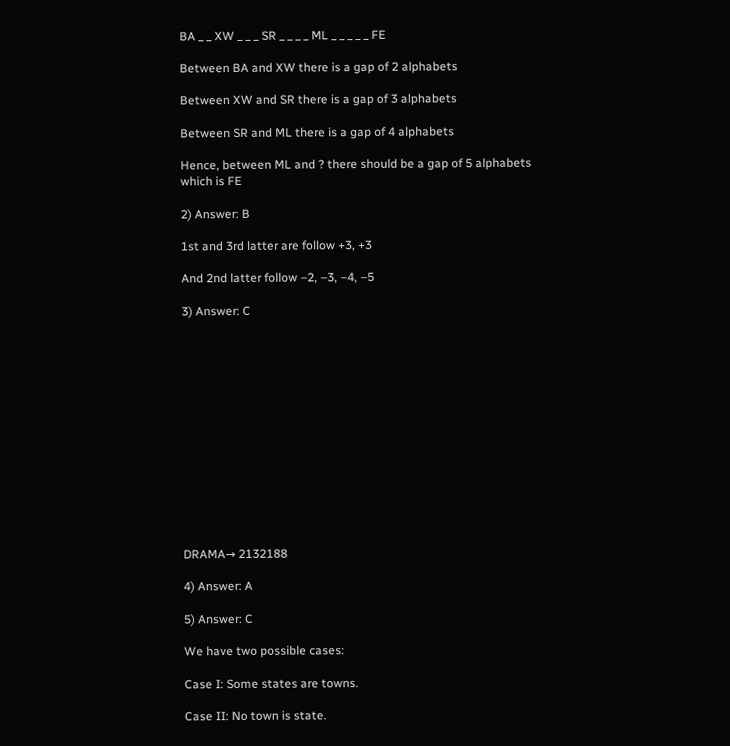BA _ _ XW _ _ _ SR _ _ _ _ ML _ _ _ _ _ FE

Between BA and XW there is a gap of 2 alphabets

Between XW and SR there is a gap of 3 alphabets

Between SR and ML there is a gap of 4 alphabets

Hence, between ML and ? there should be a gap of 5 alphabets which is FE

2) Answer: B

1st and 3rd latter are follow +3, +3

And 2nd latter follow –2, –3, –4, –5

3) Answer: C














DRAMA→ 2132188

4) Answer: A

5) Answer: C

We have two possible cases:

Case I: Some states are towns.

Case II: No town is state.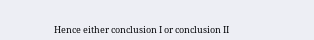Hence either conclusion I or conclusion II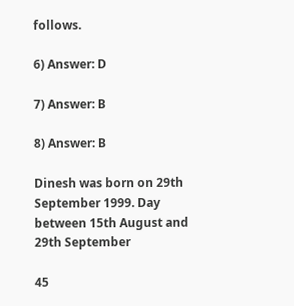follows.

6) Answer: D

7) Answer: B

8) Answer: B

Dinesh was born on 29th September 1999. Day between 15th August and 29th September

45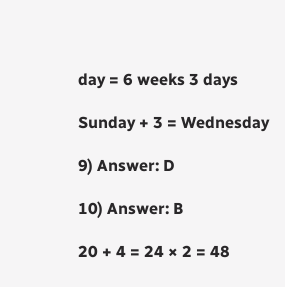day = 6 weeks 3 days

Sunday + 3 = Wednesday

9) Answer: D

10) Answer: B

20 + 4 = 24 × 2 = 48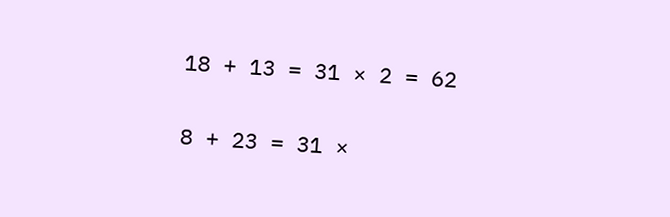18 + 13 = 31 × 2 = 62

8 + 23 = 31 ×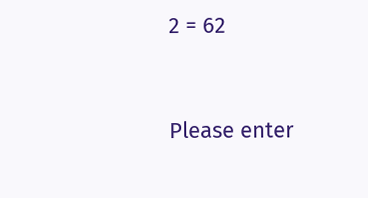2 = 62


Please enter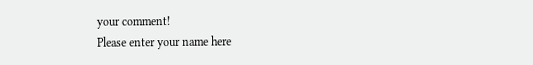your comment!
Please enter your name here